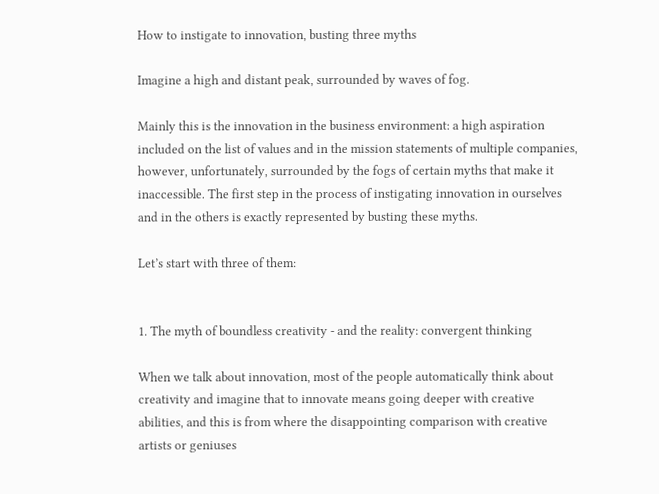How to instigate to innovation, busting three myths

Imagine a high and distant peak, surrounded by waves of fog.

Mainly this is the innovation in the business environment: a high aspiration included on the list of values and in the mission statements of multiple companies, however, unfortunately, surrounded by the fogs of certain myths that make it inaccessible. The first step in the process of instigating innovation in ourselves and in the others is exactly represented by busting these myths.

Let’s start with three of them:


1. The myth of boundless creativity - and the reality: convergent thinking

When we talk about innovation, most of the people automatically think about creativity and imagine that to innovate means going deeper with creative abilities, and this is from where the disappointing comparison with creative artists or geniuses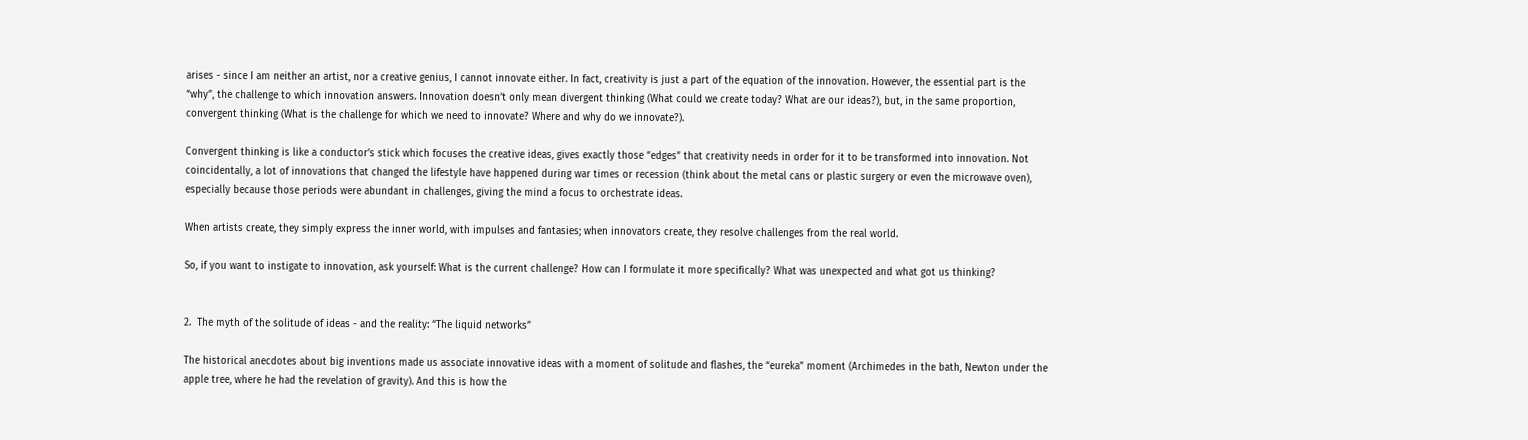arises - since I am neither an artist, nor a creative genius, I cannot innovate either. In fact, creativity is just a part of the equation of the innovation. However, the essential part is the “why”, the challenge to which innovation answers. Innovation doesn’t only mean divergent thinking (What could we create today? What are our ideas?), but, in the same proportion, convergent thinking (What is the challenge for which we need to innovate? Where and why do we innovate?).

Convergent thinking is like a conductor’s stick which focuses the creative ideas, gives exactly those “edges” that creativity needs in order for it to be transformed into innovation. Not coincidentally, a lot of innovations that changed the lifestyle have happened during war times or recession (think about the metal cans or plastic surgery or even the microwave oven), especially because those periods were abundant in challenges, giving the mind a focus to orchestrate ideas.

When artists create, they simply express the inner world, with impulses and fantasies; when innovators create, they resolve challenges from the real world.

So, if you want to instigate to innovation, ask yourself: What is the current challenge? How can I formulate it more specifically? What was unexpected and what got us thinking?


2.  The myth of the solitude of ideas - and the reality: “The liquid networks”

The historical anecdotes about big inventions made us associate innovative ideas with a moment of solitude and flashes, the “eureka” moment (Archimedes in the bath, Newton under the apple tree, where he had the revelation of gravity). And this is how the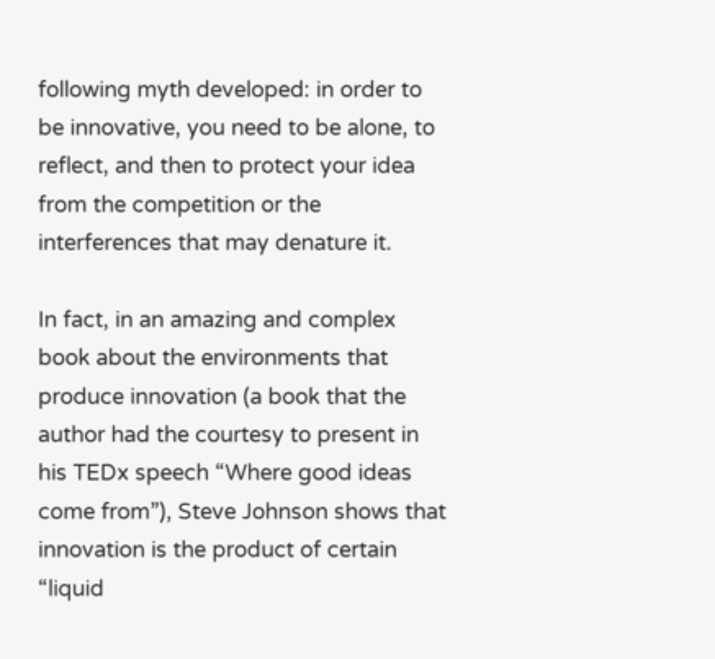following myth developed: in order to be innovative, you need to be alone, to reflect, and then to protect your idea from the competition or the interferences that may denature it.

In fact, in an amazing and complex book about the environments that produce innovation (a book that the author had the courtesy to present in his TEDx speech “Where good ideas come from”), Steve Johnson shows that innovation is the product of certain “liquid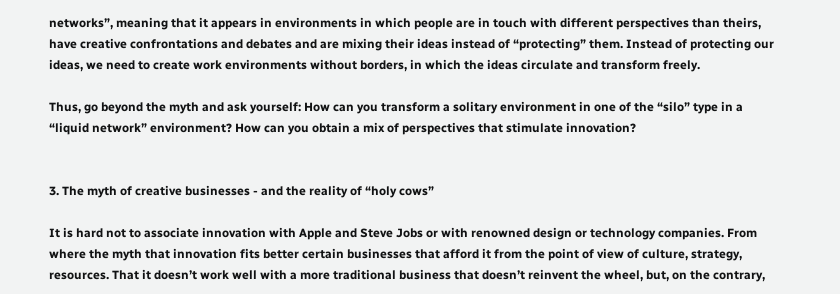networks”, meaning that it appears in environments in which people are in touch with different perspectives than theirs, have creative confrontations and debates and are mixing their ideas instead of “protecting” them. Instead of protecting our ideas, we need to create work environments without borders, in which the ideas circulate and transform freely.

Thus, go beyond the myth and ask yourself: How can you transform a solitary environment in one of the “silo” type in a “liquid network” environment? How can you obtain a mix of perspectives that stimulate innovation?


3. The myth of creative businesses - and the reality of “holy cows”

It is hard not to associate innovation with Apple and Steve Jobs or with renowned design or technology companies. From where the myth that innovation fits better certain businesses that afford it from the point of view of culture, strategy, resources. That it doesn’t work well with a more traditional business that doesn’t reinvent the wheel, but, on the contrary,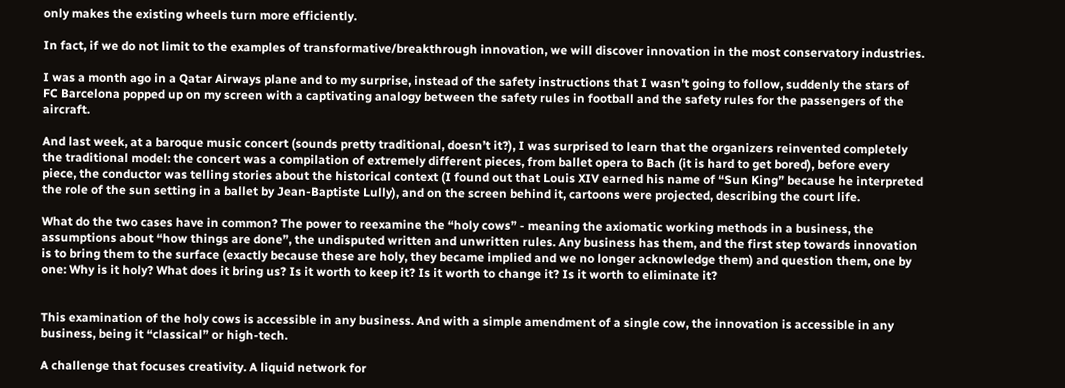only makes the existing wheels turn more efficiently.

In fact, if we do not limit to the examples of transformative/breakthrough innovation, we will discover innovation in the most conservatory industries.

I was a month ago in a Qatar Airways plane and to my surprise, instead of the safety instructions that I wasn't going to follow, suddenly the stars of FC Barcelona popped up on my screen with a captivating analogy between the safety rules in football and the safety rules for the passengers of the aircraft.

And last week, at a baroque music concert (sounds pretty traditional, doesn’t it?), I was surprised to learn that the organizers reinvented completely the traditional model: the concert was a compilation of extremely different pieces, from ballet opera to Bach (it is hard to get bored), before every piece, the conductor was telling stories about the historical context (I found out that Louis XIV earned his name of “Sun King” because he interpreted the role of the sun setting in a ballet by Jean-Baptiste Lully), and on the screen behind it, cartoons were projected, describing the court life.

What do the two cases have in common? The power to reexamine the “holy cows” - meaning the axiomatic working methods in a business, the assumptions about “how things are done”, the undisputed written and unwritten rules. Any business has them, and the first step towards innovation is to bring them to the surface (exactly because these are holy, they became implied and we no longer acknowledge them) and question them, one by one: Why is it holy? What does it bring us? Is it worth to keep it? Is it worth to change it? Is it worth to eliminate it?


This examination of the holy cows is accessible in any business. And with a simple amendment of a single cow, the innovation is accessible in any business, being it “classical” or high-tech.

A challenge that focuses creativity. A liquid network for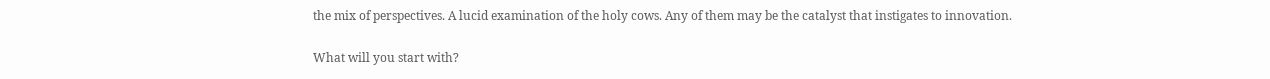the mix of perspectives. A lucid examination of the holy cows. Any of them may be the catalyst that instigates to innovation.

What will you start with?